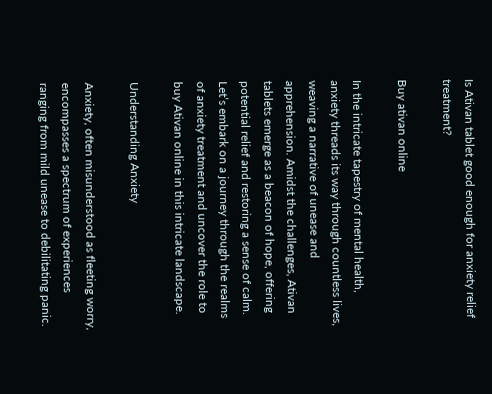Is Ativan tablet good enough for anxiety relief treatment?

Buy ativan online

In the intricate tapestry of mental health, anxiety threads its way through countless lives, weaving a narrative of unease and apprehension. Amidst the challenges, Ativan tablets emerge as a beacon of hope, offering potential relief and restoring a sense of calm. Let’s embark on a journey through the realms of anxiety treatment and uncover the role to buy Ativan online in this intricate landscape.

Understanding Anxiety

Anxiety, often misunderstood as fleeting worry, encompasses a spectrum of experiences ranging from mild unease to debilitating panic.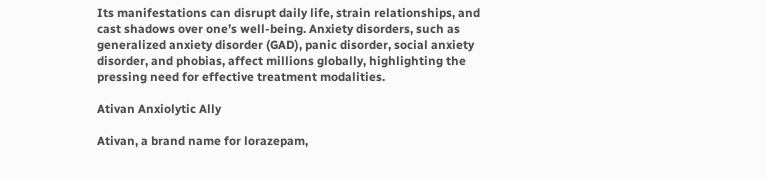Its manifestations can disrupt daily life, strain relationships, and cast shadows over one’s well-being. Anxiety disorders, such as generalized anxiety disorder (GAD), panic disorder, social anxiety disorder, and phobias, affect millions globally, highlighting the pressing need for effective treatment modalities.

Ativan Anxiolytic Ally

Ativan, a brand name for lorazepam,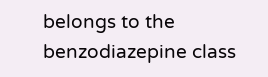belongs to the benzodiazepine class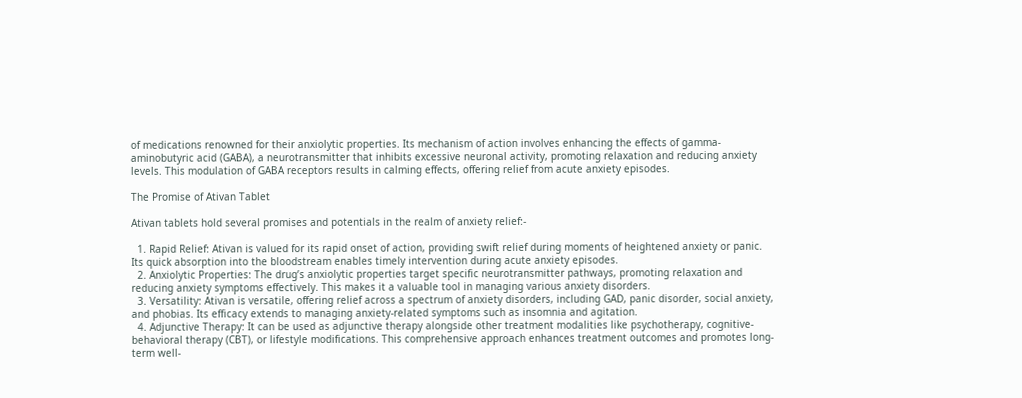of medications renowned for their anxiolytic properties. Its mechanism of action involves enhancing the effects of gamma-aminobutyric acid (GABA), a neurotransmitter that inhibits excessive neuronal activity, promoting relaxation and reducing anxiety levels. This modulation of GABA receptors results in calming effects, offering relief from acute anxiety episodes.

The Promise of Ativan Tablet

Ativan tablets hold several promises and potentials in the realm of anxiety relief:-

  1. Rapid Relief: Ativan is valued for its rapid onset of action, providing swift relief during moments of heightened anxiety or panic. Its quick absorption into the bloodstream enables timely intervention during acute anxiety episodes.
  2. Anxiolytic Properties: The drug’s anxiolytic properties target specific neurotransmitter pathways, promoting relaxation and reducing anxiety symptoms effectively. This makes it a valuable tool in managing various anxiety disorders.
  3. Versatility: Ativan is versatile, offering relief across a spectrum of anxiety disorders, including GAD, panic disorder, social anxiety, and phobias. Its efficacy extends to managing anxiety-related symptoms such as insomnia and agitation.
  4. Adjunctive Therapy: It can be used as adjunctive therapy alongside other treatment modalities like psychotherapy, cognitive-behavioral therapy (CBT), or lifestyle modifications. This comprehensive approach enhances treatment outcomes and promotes long-term well-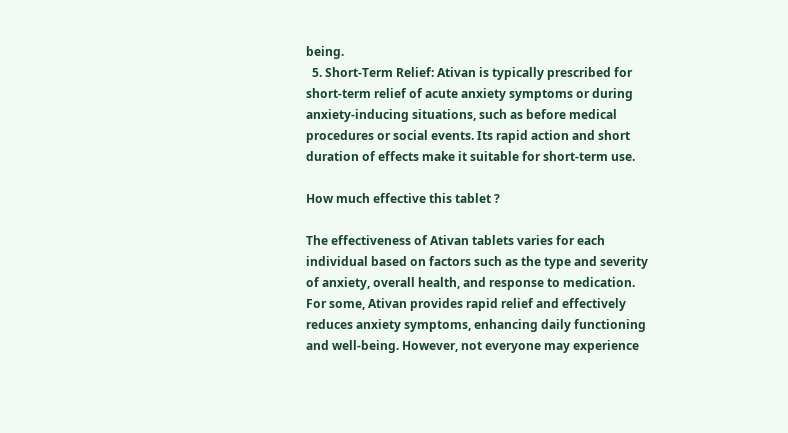being.
  5. Short-Term Relief: Ativan is typically prescribed for short-term relief of acute anxiety symptoms or during anxiety-inducing situations, such as before medical procedures or social events. Its rapid action and short duration of effects make it suitable for short-term use.

How much effective this tablet ?

The effectiveness of Ativan tablets varies for each individual based on factors such as the type and severity of anxiety, overall health, and response to medication. For some, Ativan provides rapid relief and effectively reduces anxiety symptoms, enhancing daily functioning and well-being. However, not everyone may experience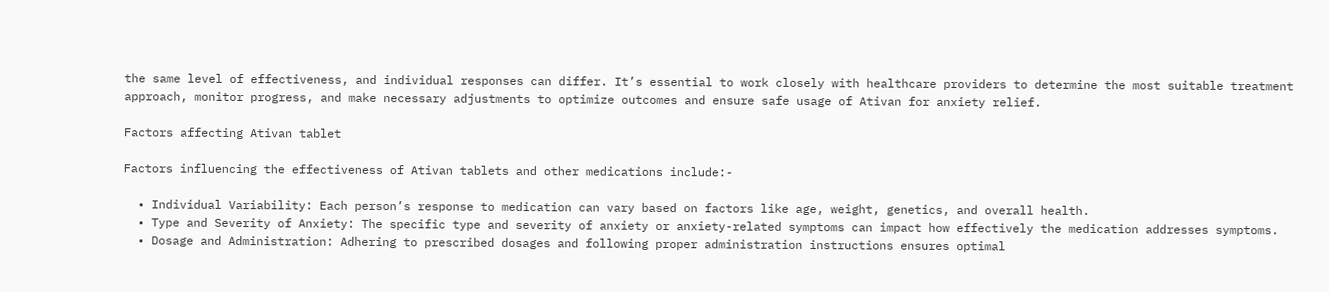the same level of effectiveness, and individual responses can differ. It’s essential to work closely with healthcare providers to determine the most suitable treatment approach, monitor progress, and make necessary adjustments to optimize outcomes and ensure safe usage of Ativan for anxiety relief.

Factors affecting Ativan tablet

Factors influencing the effectiveness of Ativan tablets and other medications include:-

  • Individual Variability: Each person’s response to medication can vary based on factors like age, weight, genetics, and overall health.
  • Type and Severity of Anxiety: The specific type and severity of anxiety or anxiety-related symptoms can impact how effectively the medication addresses symptoms.
  • Dosage and Administration: Adhering to prescribed dosages and following proper administration instructions ensures optimal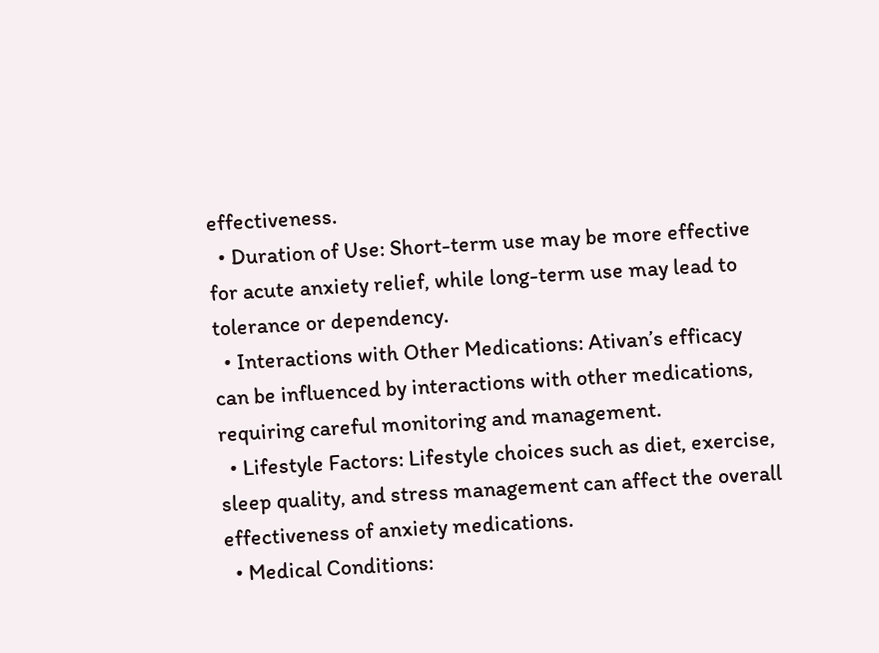effectiveness.
  • Duration of Use: Short-term use may be more effective for acute anxiety relief, while long-term use may lead to tolerance or dependency.
  • Interactions with Other Medications: Ativan’s efficacy can be influenced by interactions with other medications, requiring careful monitoring and management.
  • Lifestyle Factors: Lifestyle choices such as diet, exercise, sleep quality, and stress management can affect the overall effectiveness of anxiety medications.
  • Medical Conditions: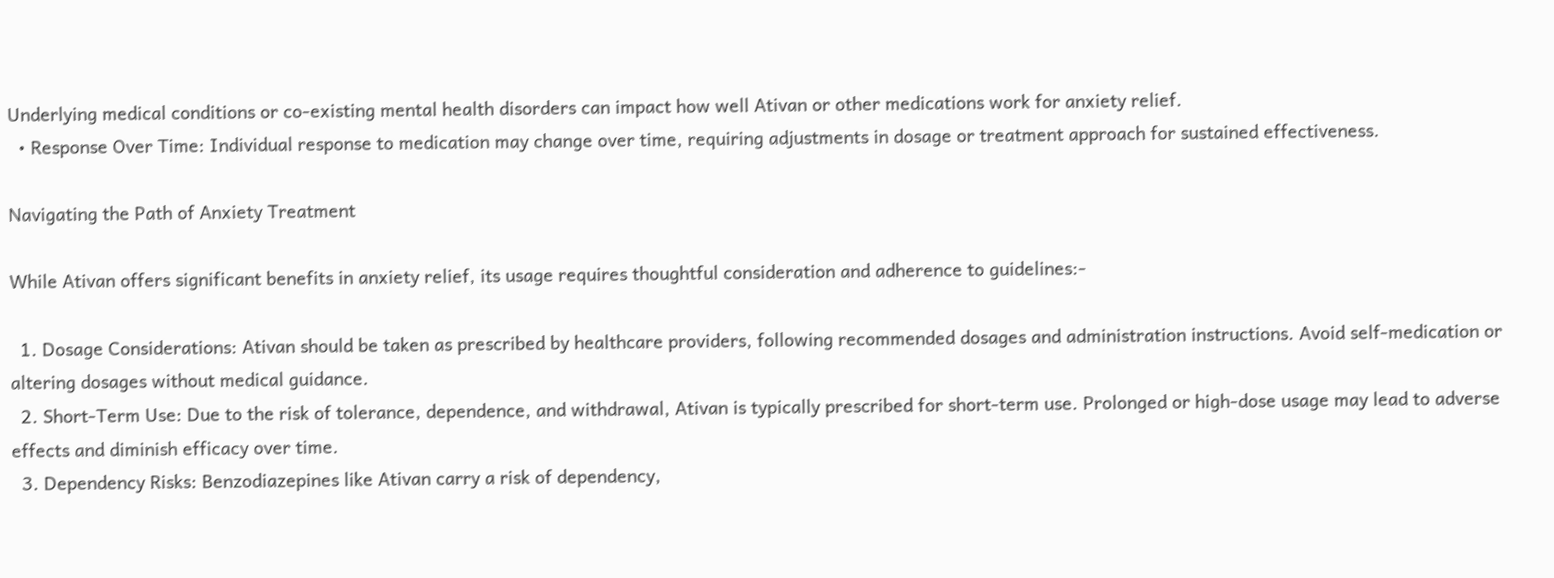Underlying medical conditions or co-existing mental health disorders can impact how well Ativan or other medications work for anxiety relief.
  • Response Over Time: Individual response to medication may change over time, requiring adjustments in dosage or treatment approach for sustained effectiveness.

Navigating the Path of Anxiety Treatment

While Ativan offers significant benefits in anxiety relief, its usage requires thoughtful consideration and adherence to guidelines:-

  1. Dosage Considerations: Ativan should be taken as prescribed by healthcare providers, following recommended dosages and administration instructions. Avoid self-medication or altering dosages without medical guidance.
  2. Short-Term Use: Due to the risk of tolerance, dependence, and withdrawal, Ativan is typically prescribed for short-term use. Prolonged or high-dose usage may lead to adverse effects and diminish efficacy over time.
  3. Dependency Risks: Benzodiazepines like Ativan carry a risk of dependency,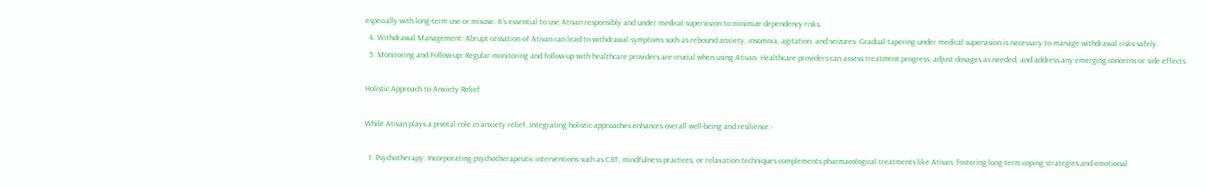especially with long-term use or misuse. It’s essential to use Ativan responsibly and under medical supervision to minimize dependency risks.
  4. Withdrawal Management: Abrupt cessation of Ativan can lead to withdrawal symptoms such as rebound anxiety, insomnia, agitation, and seizures. Gradual tapering under medical supervision is necessary to manage withdrawal risks safely.
  5. Monitoring and Follow-up: Regular monitoring and follow-up with healthcare providers are crucial when using Ativan. Healthcare providers can assess treatment progress, adjust dosages as needed, and address any emerging concerns or side effects.

Holistic Approach to Anxiety Relief

While Ativan plays a pivotal role in anxiety relief, integrating holistic approaches enhances overall well-being and resilience:-

  1. Psychotherapy: Incorporating psychotherapeutic interventions such as CBT, mindfulness practices, or relaxation techniques complements pharmacological treatments like Ativan, fostering long-term coping strategies and emotional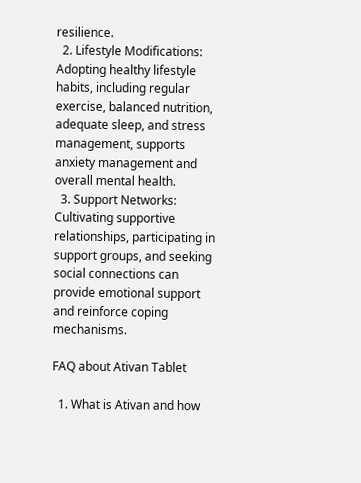resilience.
  2. Lifestyle Modifications: Adopting healthy lifestyle habits, including regular exercise, balanced nutrition, adequate sleep, and stress management, supports anxiety management and overall mental health.
  3. Support Networks: Cultivating supportive relationships, participating in support groups, and seeking social connections can provide emotional support and reinforce coping mechanisms.

FAQ about Ativan Tablet

  1. What is Ativan and how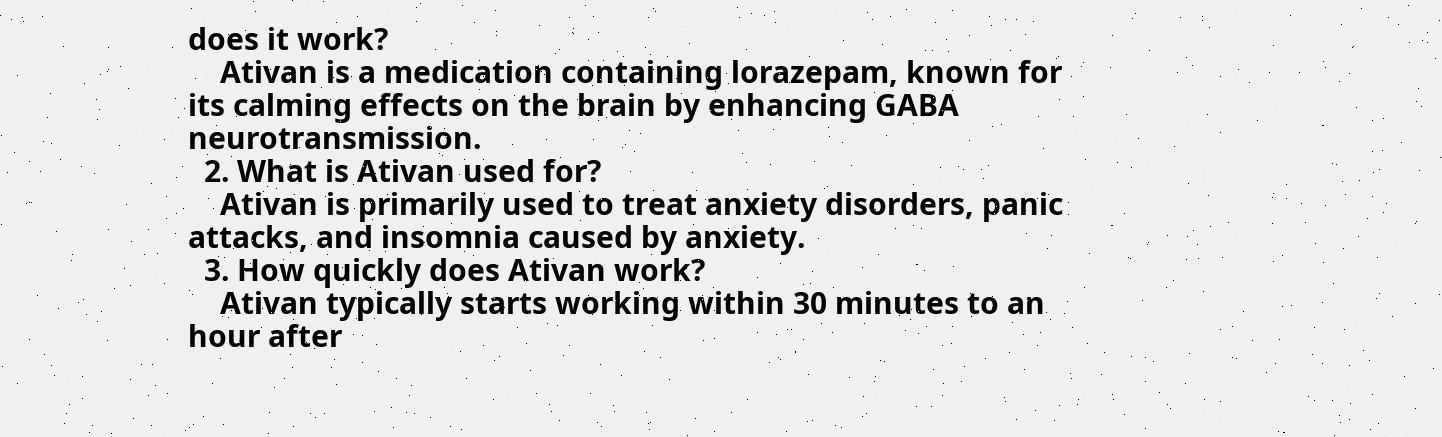does it work?
    Ativan is a medication containing lorazepam, known for its calming effects on the brain by enhancing GABA neurotransmission.
  2. What is Ativan used for?
    Ativan is primarily used to treat anxiety disorders, panic attacks, and insomnia caused by anxiety.
  3. How quickly does Ativan work?
    Ativan typically starts working within 30 minutes to an hour after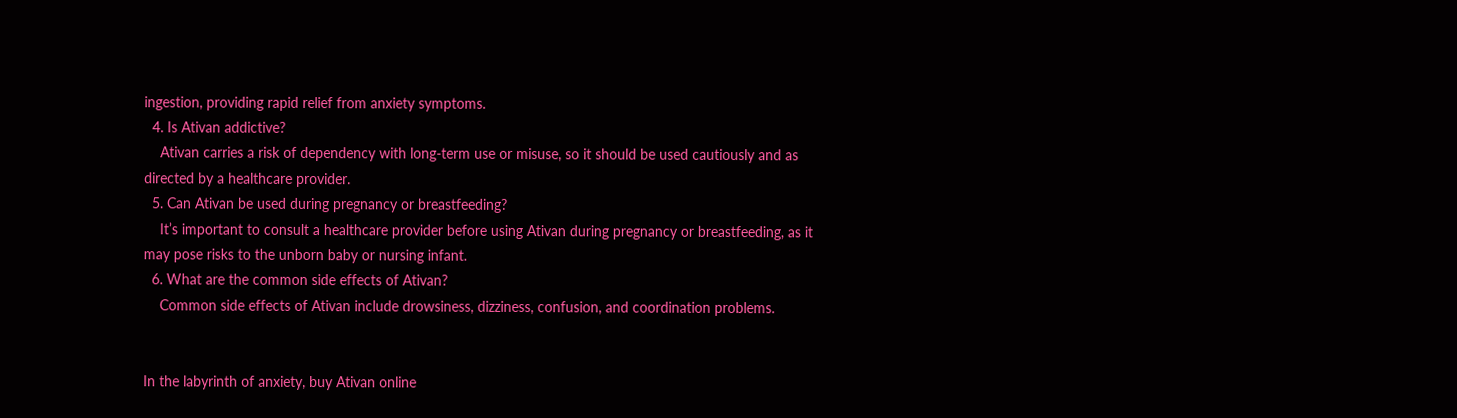ingestion, providing rapid relief from anxiety symptoms.
  4. Is Ativan addictive?
    Ativan carries a risk of dependency with long-term use or misuse, so it should be used cautiously and as directed by a healthcare provider.
  5. Can Ativan be used during pregnancy or breastfeeding?
    It’s important to consult a healthcare provider before using Ativan during pregnancy or breastfeeding, as it may pose risks to the unborn baby or nursing infant.
  6. What are the common side effects of Ativan?
    Common side effects of Ativan include drowsiness, dizziness, confusion, and coordination problems.


In the labyrinth of anxiety, buy Ativan online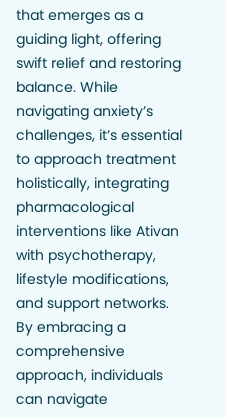that emerges as a guiding light, offering swift relief and restoring balance. While navigating anxiety’s challenges, it’s essential to approach treatment holistically, integrating pharmacological interventions like Ativan with psychotherapy, lifestyle modifications, and support networks. By embracing a comprehensive approach, individuals can navigate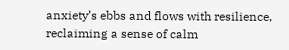anxiety’s ebbs and flows with resilience, reclaiming a sense of calm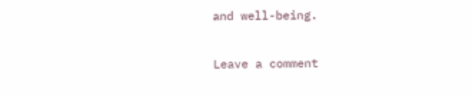and well-being.

Leave a comment